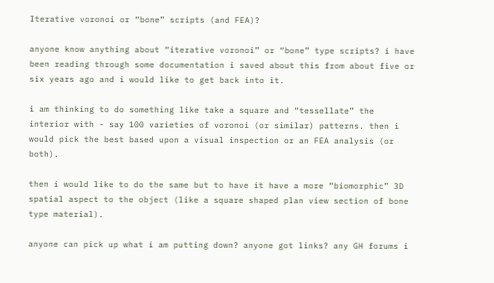Iterative voronoi or “bone” scripts (and FEA)?

anyone know anything about “iterative voronoi” or “bone” type scripts? i have been reading through some documentation i saved about this from about five or six years ago and i would like to get back into it.

i am thinking to do something like take a square and “tessellate” the interior with - say 100 varieties of voronoi (or similar) patterns. then i would pick the best based upon a visual inspection or an FEA analysis (or both).

then i would like to do the same but to have it have a more “biomorphic” 3D spatial aspect to the object (like a square shaped plan view section of bone type material).

anyone can pick up what i am putting down? anyone got links? any GH forums i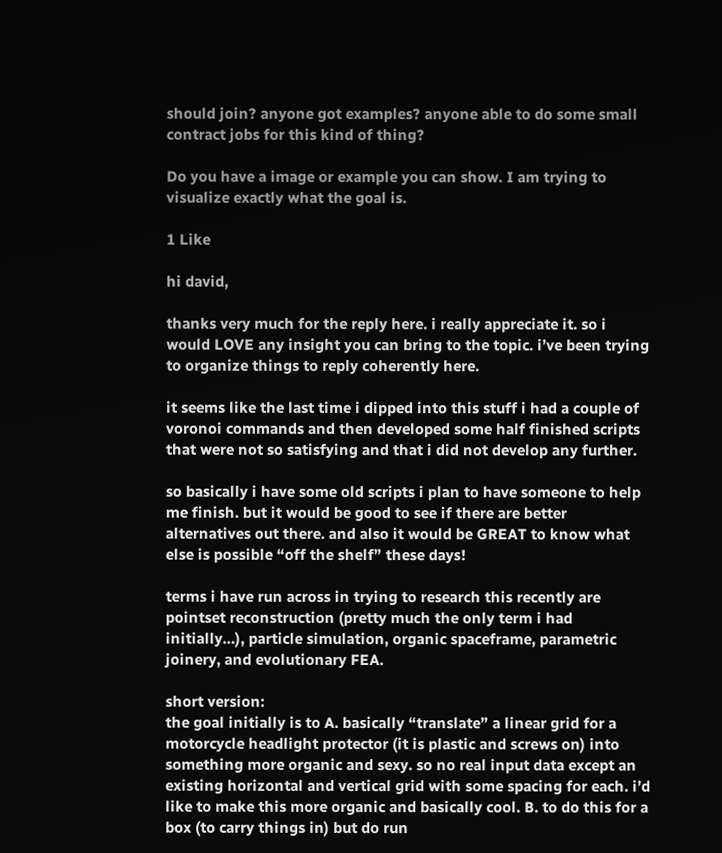should join? anyone got examples? anyone able to do some small contract jobs for this kind of thing?

Do you have a image or example you can show. I am trying to visualize exactly what the goal is.

1 Like

hi david,

thanks very much for the reply here. i really appreciate it. so i would LOVE any insight you can bring to the topic. i’ve been trying to organize things to reply coherently here.

it seems like the last time i dipped into this stuff i had a couple of voronoi commands and then developed some half finished scripts that were not so satisfying and that i did not develop any further.

so basically i have some old scripts i plan to have someone to help me finish. but it would be good to see if there are better alternatives out there. and also it would be GREAT to know what else is possible “off the shelf” these days!

terms i have run across in trying to research this recently are pointset reconstruction (pretty much the only term i had initially…), particle simulation, organic spaceframe, parametric joinery, and evolutionary FEA.

short version:
the goal initially is to A. basically “translate” a linear grid for a motorcycle headlight protector (it is plastic and screws on) into something more organic and sexy. so no real input data except an existing horizontal and vertical grid with some spacing for each. i’d like to make this more organic and basically cool. B. to do this for a box (to carry things in) but do run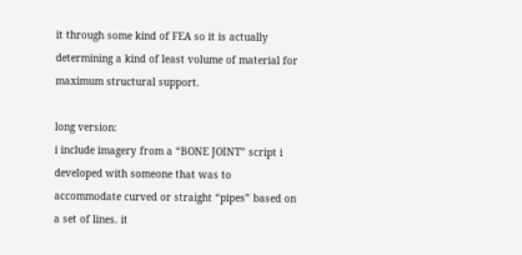it through some kind of FEA so it is actually determining a kind of least volume of material for maximum structural support.

long version:
i include imagery from a “BONE JOINT” script i developed with someone that was to accommodate curved or straight “pipes” based on a set of lines. it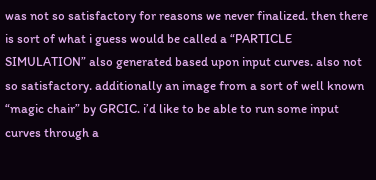was not so satisfactory for reasons we never finalized. then there is sort of what i guess would be called a “PARTICLE SIMULATION” also generated based upon input curves. also not so satisfactory. additionally an image from a sort of well known “magic chair” by GRCIC. i’d like to be able to run some input curves through a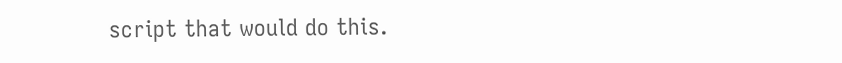script that would do this.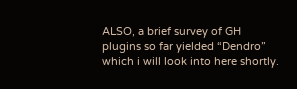ALSO, a brief survey of GH plugins so far yielded “Dendro” which i will look into here shortly.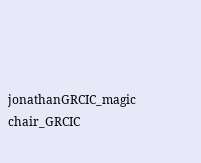jonathanGRCIC_magic chair_GRCIC